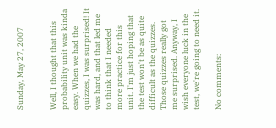Sunday, May 27, 2007


Well, I thought that this probability unit was kinda easy. When we had the quizzes, I was surprised! It was hard, and that led me to think that I needed more practice for this unit. I'm just hoping that the test won't be as quite difficult as the quizzes. Those quizzes really got me surprised. Anyway, I wish everyone luck in the test, we're going to need it.

No comments: